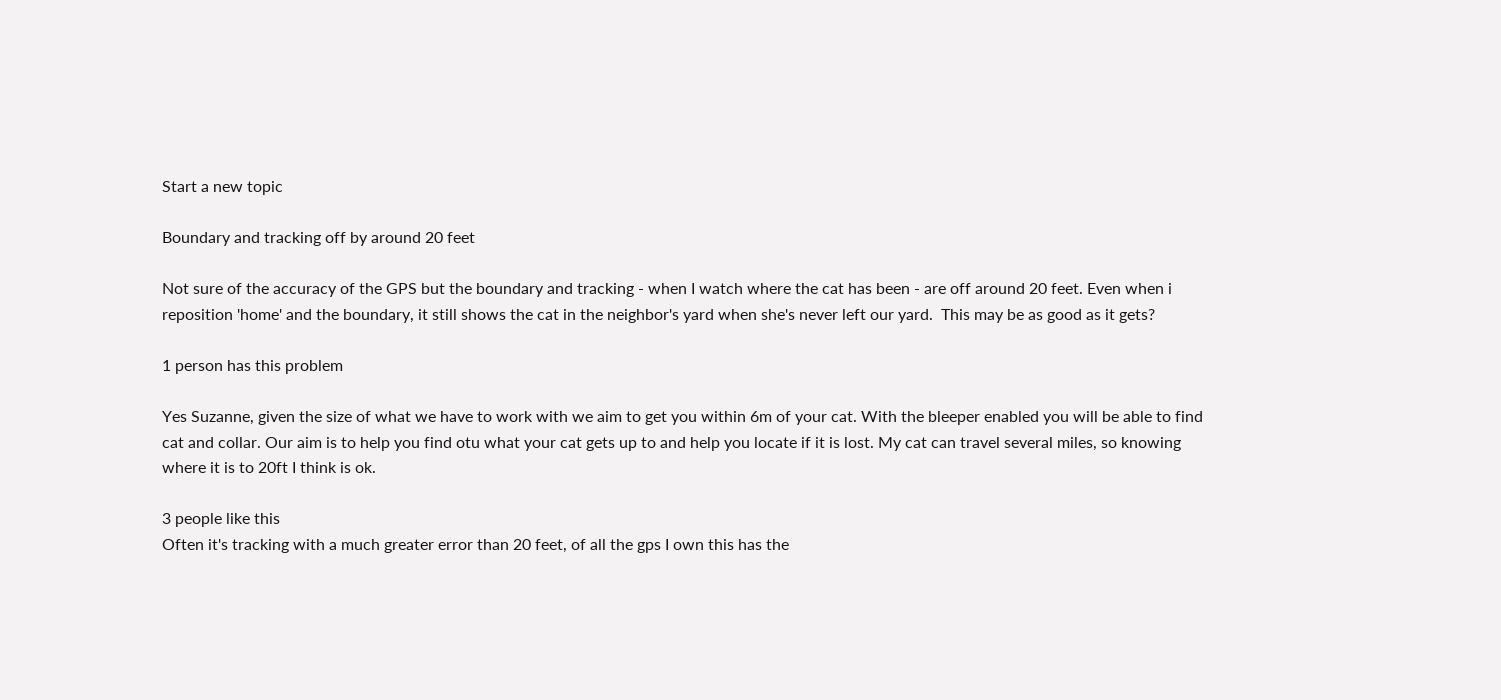Start a new topic

Boundary and tracking off by around 20 feet

Not sure of the accuracy of the GPS but the boundary and tracking - when I watch where the cat has been - are off around 20 feet. Even when i reposition 'home' and the boundary, it still shows the cat in the neighbor's yard when she's never left our yard.  This may be as good as it gets?

1 person has this problem

Yes Suzanne, given the size of what we have to work with we aim to get you within 6m of your cat. With the bleeper enabled you will be able to find cat and collar. Our aim is to help you find otu what your cat gets up to and help you locate if it is lost. My cat can travel several miles, so knowing where it is to 20ft I think is ok.

3 people like this
Often it's tracking with a much greater error than 20 feet, of all the gps I own this has the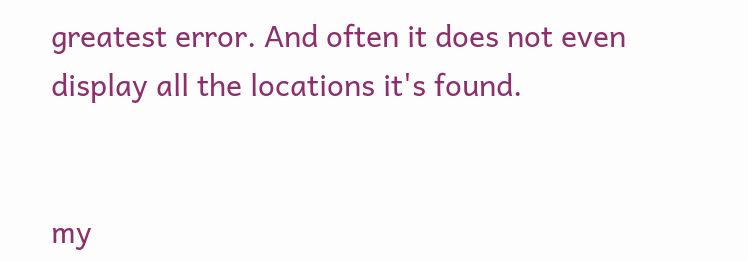greatest error. And often it does not even display all the locations it's found.


my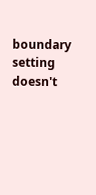boundary setting doesn't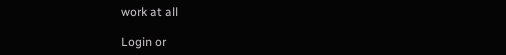work at all

Login or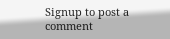Signup to post a comment